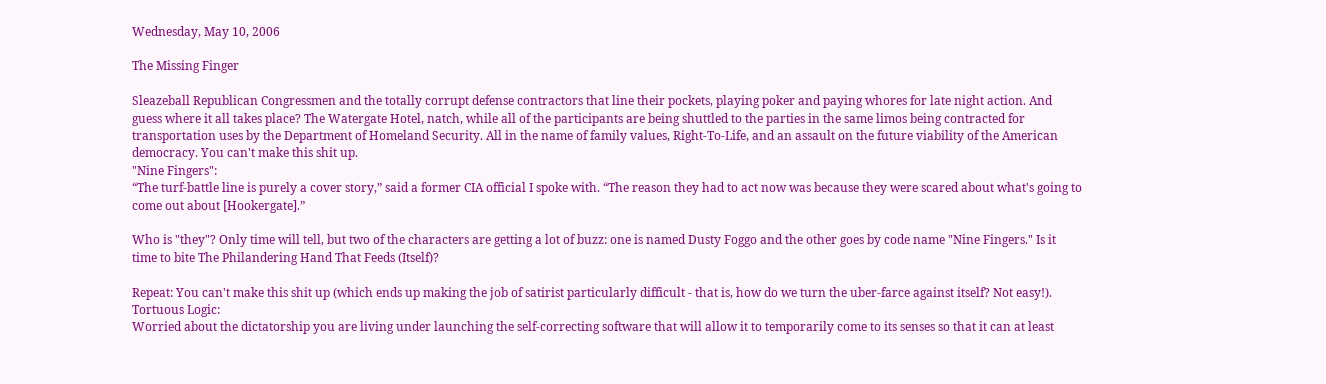Wednesday, May 10, 2006

The Missing Finger

Sleazeball Republican Congressmen and the totally corrupt defense contractors that line their pockets, playing poker and paying whores for late night action. And guess where it all takes place? The Watergate Hotel, natch, while all of the participants are being shuttled to the parties in the same limos being contracted for transportation uses by the Department of Homeland Security. All in the name of family values, Right-To-Life, and an assault on the future viability of the American democracy. You can't make this shit up.
"Nine Fingers":
“The turf-battle line is purely a cover story,” said a former CIA official I spoke with. “The reason they had to act now was because they were scared about what's going to come out about [Hookergate].”

Who is "they"? Only time will tell, but two of the characters are getting a lot of buzz: one is named Dusty Foggo and the other goes by code name "Nine Fingers." Is it time to bite The Philandering Hand That Feeds (Itself)?

Repeat: You can't make this shit up (which ends up making the job of satirist particularly difficult - that is, how do we turn the uber-farce against itself? Not easy!).
Tortuous Logic:
Worried about the dictatorship you are living under launching the self-correcting software that will allow it to temporarily come to its senses so that it can at least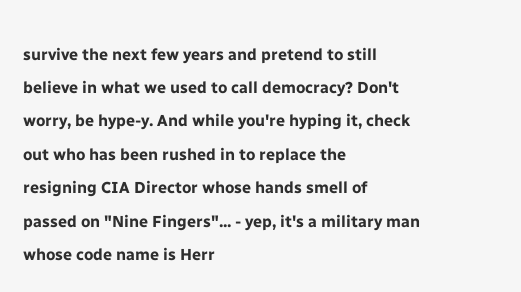survive the next few years and pretend to still believe in what we used to call democracy? Don't worry, be hype-y. And while you're hyping it, check out who has been rushed in to replace the resigning CIA Director whose hands smell of passed on "Nine Fingers"... - yep, it's a military man whose code name is Herr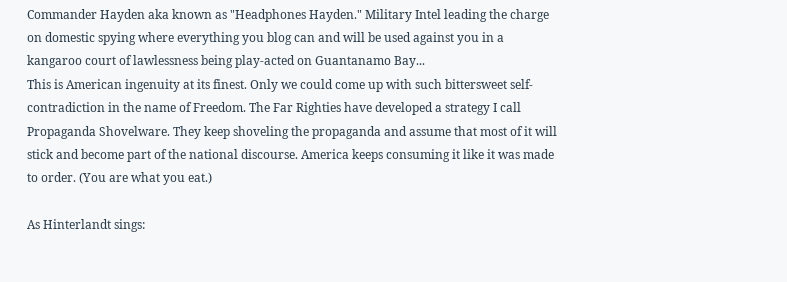Commander Hayden aka known as "Headphones Hayden." Military Intel leading the charge on domestic spying where everything you blog can and will be used against you in a kangaroo court of lawlessness being play-acted on Guantanamo Bay...
This is American ingenuity at its finest. Only we could come up with such bittersweet self-contradiction in the name of Freedom. The Far Righties have developed a strategy I call Propaganda Shovelware. They keep shoveling the propaganda and assume that most of it will stick and become part of the national discourse. America keeps consuming it like it was made to order. (You are what you eat.)

As Hinterlandt sings: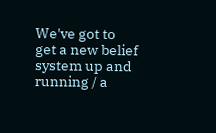We've got to get a new belief system up and running / a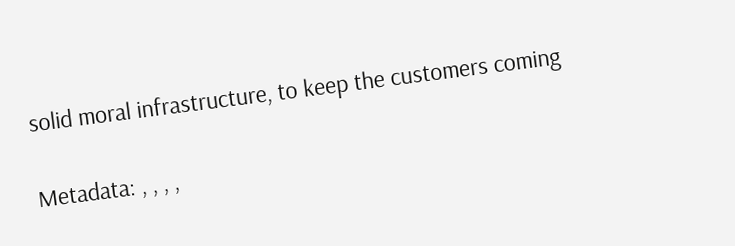solid moral infrastructure, to keep the customers coming

Metadata: , , , ,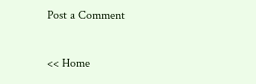Post a Comment

<< Home